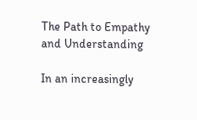The Path to Empathy and Understanding

In an increasingly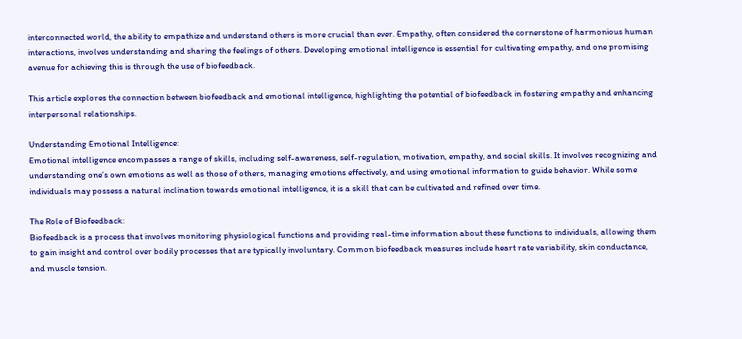interconnected world, the ability to empathize and understand others is more crucial than ever. Empathy, often considered the cornerstone of harmonious human interactions, involves understanding and sharing the feelings of others. Developing emotional intelligence is essential for cultivating empathy, and one promising avenue for achieving this is through the use of biofeedback.

This article explores the connection between biofeedback and emotional intelligence, highlighting the potential of biofeedback in fostering empathy and enhancing interpersonal relationships.

Understanding Emotional Intelligence:
Emotional intelligence encompasses a range of skills, including self-awareness, self-regulation, motivation, empathy, and social skills. It involves recognizing and understanding one’s own emotions as well as those of others, managing emotions effectively, and using emotional information to guide behavior. While some individuals may possess a natural inclination towards emotional intelligence, it is a skill that can be cultivated and refined over time.

The Role of Biofeedback:
Biofeedback is a process that involves monitoring physiological functions and providing real-time information about these functions to individuals, allowing them to gain insight and control over bodily processes that are typically involuntary. Common biofeedback measures include heart rate variability, skin conductance, and muscle tension.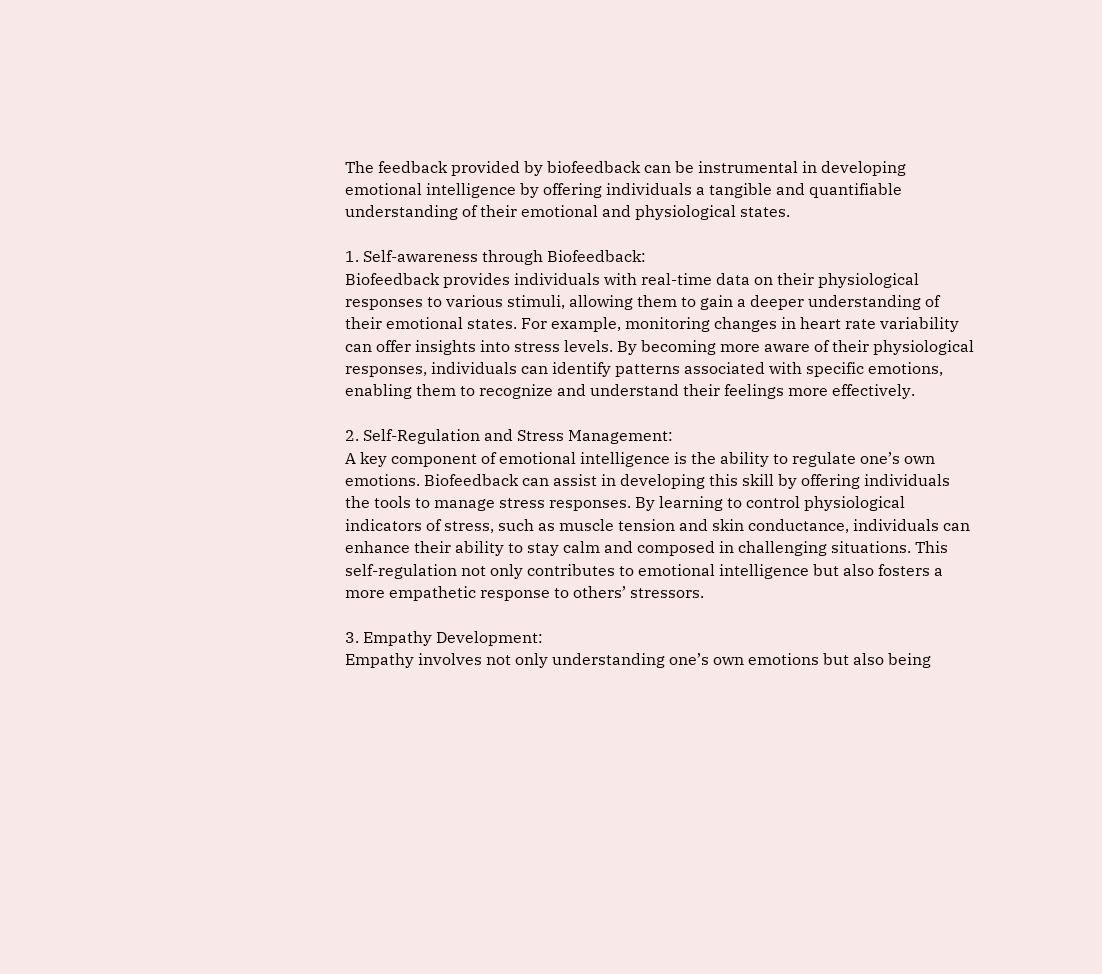The feedback provided by biofeedback can be instrumental in developing emotional intelligence by offering individuals a tangible and quantifiable understanding of their emotional and physiological states.

1. Self-awareness through Biofeedback:
Biofeedback provides individuals with real-time data on their physiological responses to various stimuli, allowing them to gain a deeper understanding of their emotional states. For example, monitoring changes in heart rate variability can offer insights into stress levels. By becoming more aware of their physiological responses, individuals can identify patterns associated with specific emotions, enabling them to recognize and understand their feelings more effectively.

2. Self-Regulation and Stress Management:
A key component of emotional intelligence is the ability to regulate one’s own emotions. Biofeedback can assist in developing this skill by offering individuals the tools to manage stress responses. By learning to control physiological indicators of stress, such as muscle tension and skin conductance, individuals can enhance their ability to stay calm and composed in challenging situations. This self-regulation not only contributes to emotional intelligence but also fosters a more empathetic response to others’ stressors.

3. Empathy Development:
Empathy involves not only understanding one’s own emotions but also being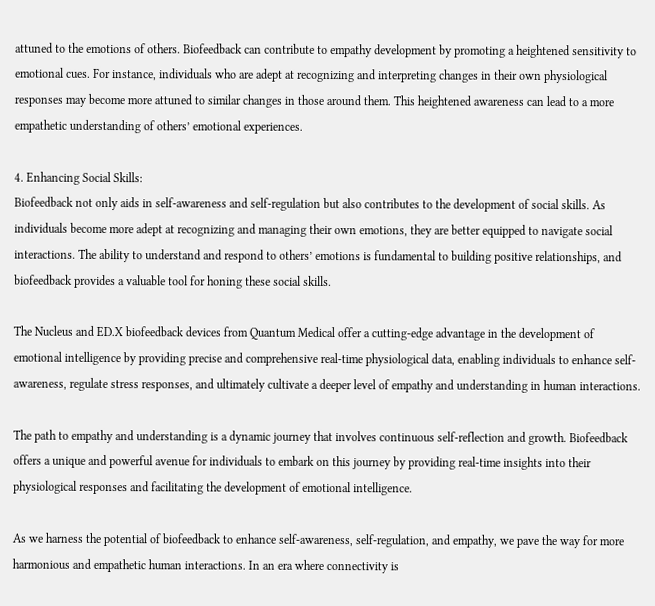attuned to the emotions of others. Biofeedback can contribute to empathy development by promoting a heightened sensitivity to emotional cues. For instance, individuals who are adept at recognizing and interpreting changes in their own physiological responses may become more attuned to similar changes in those around them. This heightened awareness can lead to a more empathetic understanding of others’ emotional experiences.

4. Enhancing Social Skills:
Biofeedback not only aids in self-awareness and self-regulation but also contributes to the development of social skills. As individuals become more adept at recognizing and managing their own emotions, they are better equipped to navigate social interactions. The ability to understand and respond to others’ emotions is fundamental to building positive relationships, and biofeedback provides a valuable tool for honing these social skills.

The Nucleus and ED.X biofeedback devices from Quantum Medical offer a cutting-edge advantage in the development of emotional intelligence by providing precise and comprehensive real-time physiological data, enabling individuals to enhance self-awareness, regulate stress responses, and ultimately cultivate a deeper level of empathy and understanding in human interactions.

The path to empathy and understanding is a dynamic journey that involves continuous self-reflection and growth. Biofeedback offers a unique and powerful avenue for individuals to embark on this journey by providing real-time insights into their physiological responses and facilitating the development of emotional intelligence.

As we harness the potential of biofeedback to enhance self-awareness, self-regulation, and empathy, we pave the way for more harmonious and empathetic human interactions. In an era where connectivity is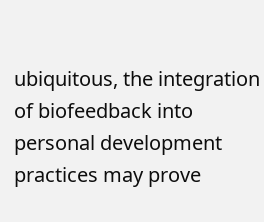ubiquitous, the integration of biofeedback into personal development practices may prove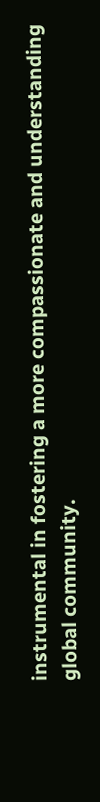instrumental in fostering a more compassionate and understanding global community.